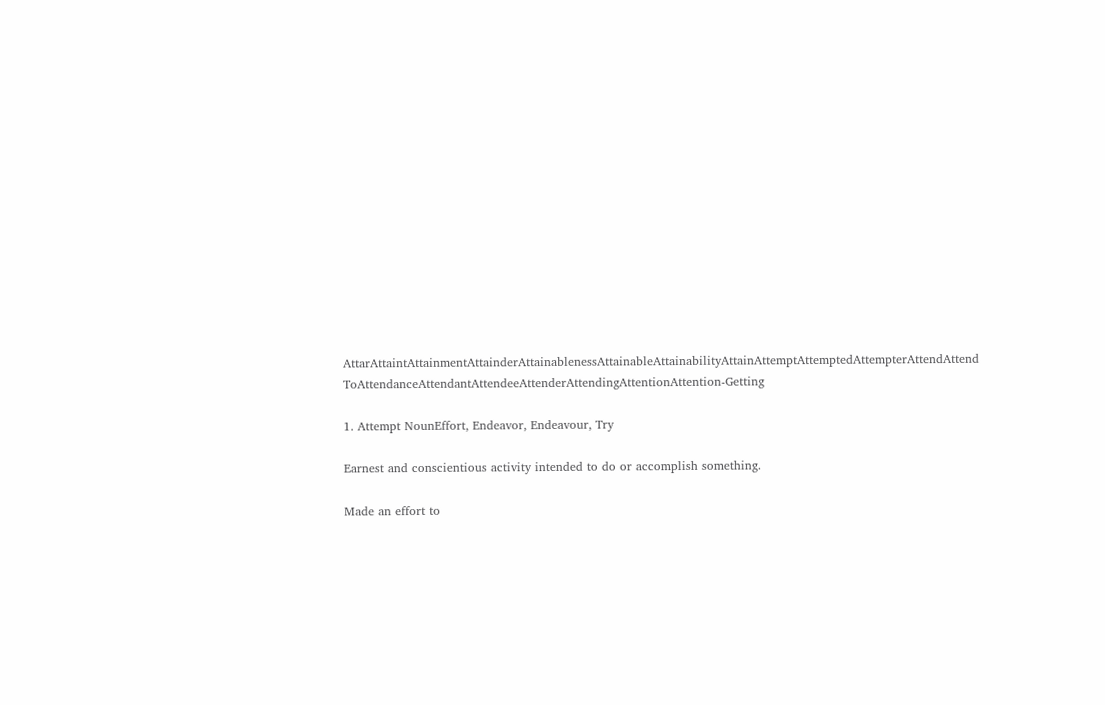AttarAttaintAttainmentAttainderAttainablenessAttainableAttainabilityAttainAttemptAttemptedAttempterAttendAttend ToAttendanceAttendantAttendeeAttenderAttendingAttentionAttention-Getting

1. Attempt NounEffort, Endeavor, Endeavour, Try

Earnest and conscientious activity intended to do or accomplish something.

Made an effort to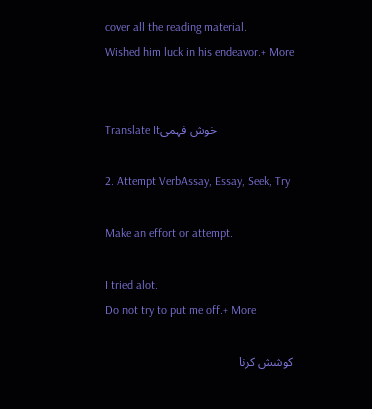cover all the reading material.
Wished him luck in his endeavor.+ More


Translate Itخوش فہمی

2. Attempt VerbAssay, Essay, Seek, Try

Make an effort or attempt.

I tried alot.
Do not try to put me off.+ More

کوشش کرنا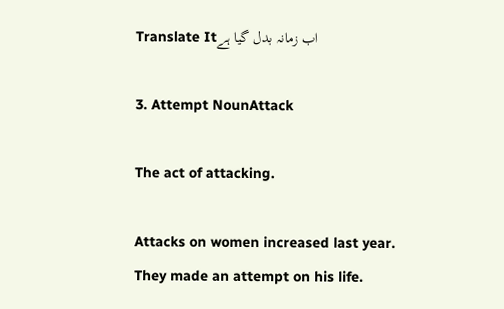Translate Itاب زمانہ بدل گیا ہے

3. Attempt NounAttack

The act of attacking.

Attacks on women increased last year.
They made an attempt on his life.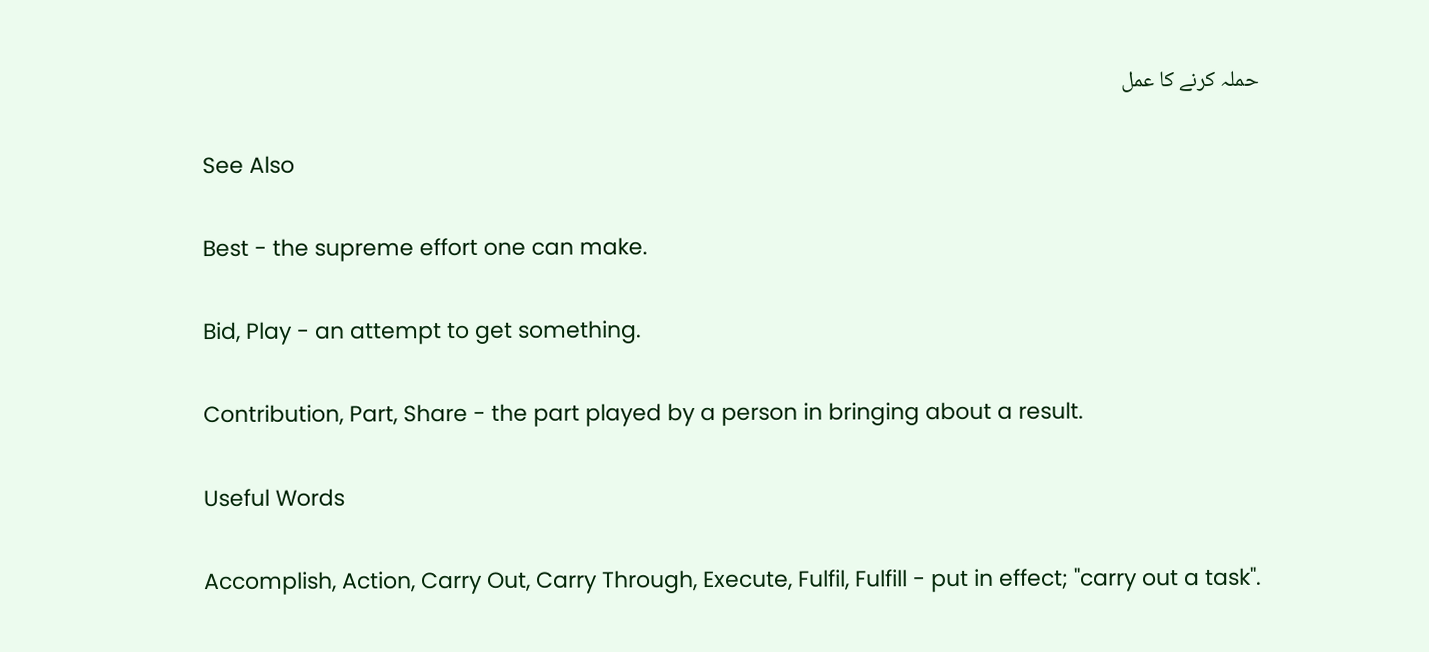حملہ کرنے کا عمل

See Also

Best - the supreme effort one can make.

Bid, Play - an attempt to get something.

Contribution, Part, Share - the part played by a person in bringing about a result.

Useful Words

Accomplish, Action, Carry Out, Carry Through, Execute, Fulfil, Fulfill - put in effect; "carry out a task".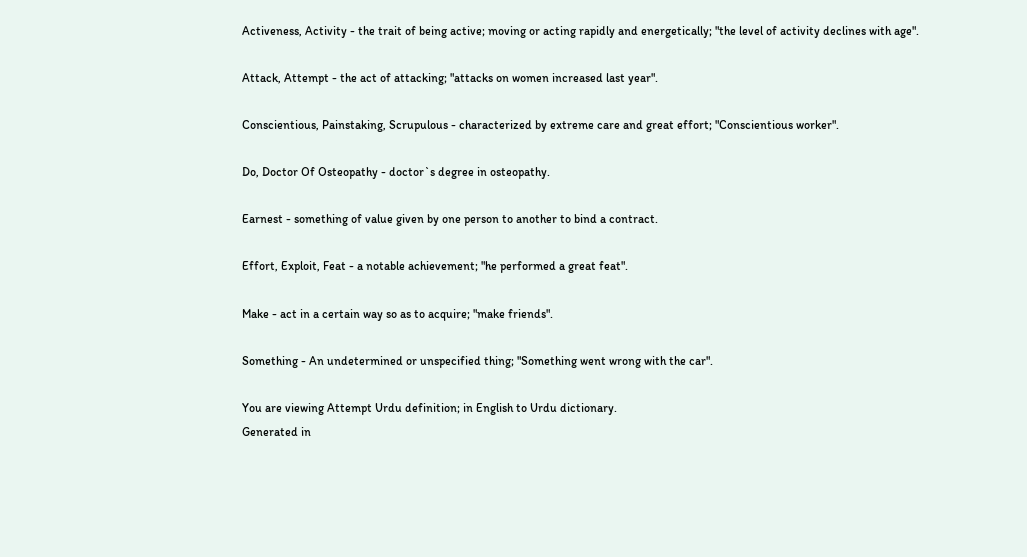Activeness, Activity - the trait of being active; moving or acting rapidly and energetically; "the level of activity declines with age".

Attack, Attempt - the act of attacking; "attacks on women increased last year".

Conscientious, Painstaking, Scrupulous - characterized by extreme care and great effort; "Conscientious worker".

Do, Doctor Of Osteopathy - doctor`s degree in osteopathy.

Earnest - something of value given by one person to another to bind a contract.

Effort, Exploit, Feat - a notable achievement; "he performed a great feat".

Make - act in a certain way so as to acquire; "make friends".

Something - An undetermined or unspecified thing; "Something went wrong with the car".

You are viewing Attempt Urdu definition; in English to Urdu dictionary.
Generated in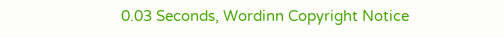0.03 Seconds, Wordinn Copyright Notice